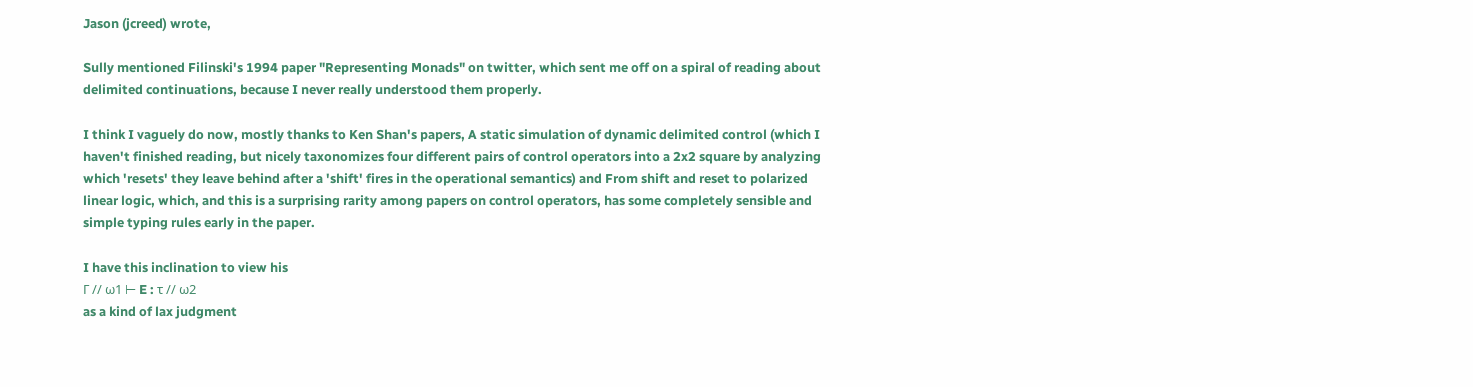Jason (jcreed) wrote,

Sully mentioned Filinski's 1994 paper "Representing Monads" on twitter, which sent me off on a spiral of reading about delimited continuations, because I never really understood them properly.

I think I vaguely do now, mostly thanks to Ken Shan's papers, A static simulation of dynamic delimited control (which I haven't finished reading, but nicely taxonomizes four different pairs of control operators into a 2x2 square by analyzing which 'resets' they leave behind after a 'shift' fires in the operational semantics) and From shift and reset to polarized linear logic, which, and this is a surprising rarity among papers on control operators, has some completely sensible and simple typing rules early in the paper.

I have this inclination to view his
Γ // ω1 ⊢ E : τ // ω2
as a kind of lax judgment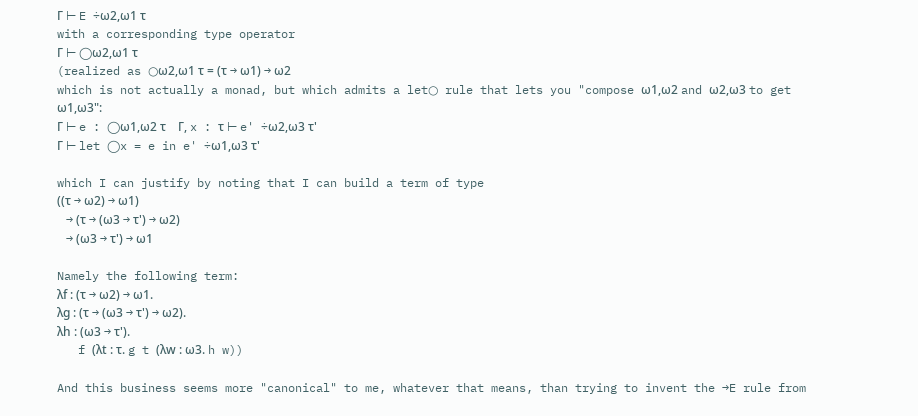Γ ⊢ E ÷ω2,ω1 τ
with a corresponding type operator
Γ ⊢ ◯ω2,ω1 τ
(realized as ○ω2,ω1 τ = (τ → ω1) → ω2
which is not actually a monad, but which admits a let○ rule that lets you "compose ω1,ω2 and ω2,ω3 to get ω1,ω3":
Γ ⊢ e : ◯ω1,ω2 τ    Γ, x : τ ⊢ e' ÷ω2,ω3 τ'
Γ ⊢ let ◯x = e in e' ÷ω1,ω3 τ'

which I can justify by noting that I can build a term of type
((τ → ω2) → ω1)
   → (τ → (ω3 → τ') → ω2)
   → (ω3 → τ') → ω1

Namely the following term:
λf : (τ → ω2) → ω1.
λg : (τ → (ω3 → τ') → ω2).
λh : (ω3 → τ').
   f (λt : τ. g t (λw : ω3. h w))

And this business seems more "canonical" to me, whatever that means, than trying to invent the →E rule from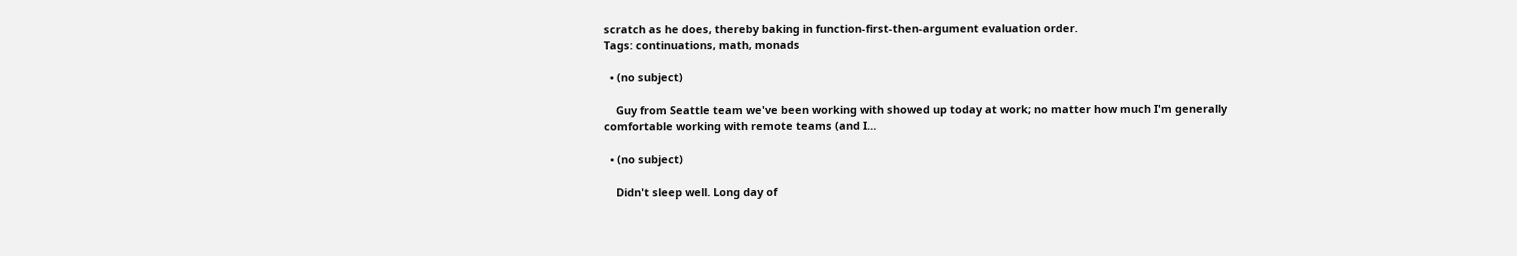scratch as he does, thereby baking in function-first-then-argument evaluation order.
Tags: continuations, math, monads

  • (no subject)

    Guy from Seattle team we've been working with showed up today at work; no matter how much I'm generally comfortable working with remote teams (and I…

  • (no subject)

    Didn't sleep well. Long day of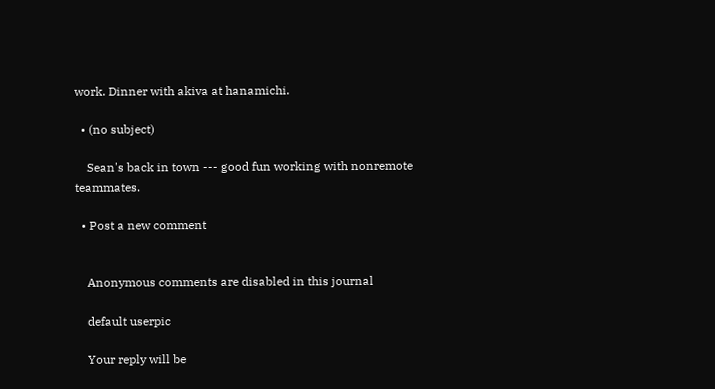work. Dinner with akiva at hanamichi.

  • (no subject)

    Sean's back in town --- good fun working with nonremote teammates.

  • Post a new comment


    Anonymous comments are disabled in this journal

    default userpic

    Your reply will be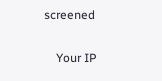screened

    Your IP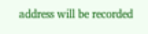address will be recorded